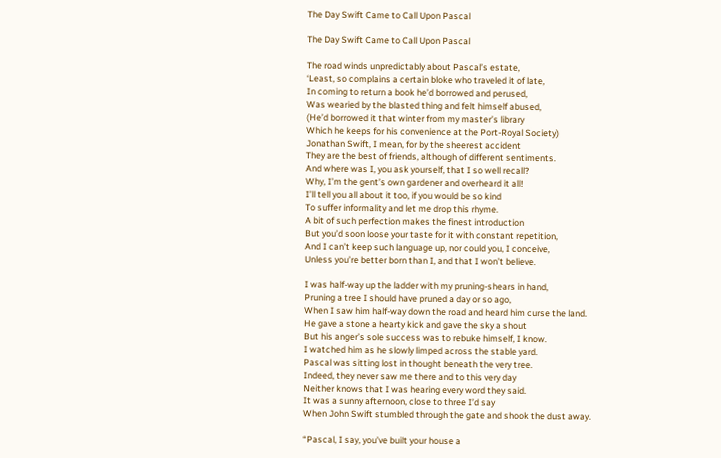The Day Swift Came to Call Upon Pascal

The Day Swift Came to Call Upon Pascal

The road winds unpredictably about Pascal’s estate,
‘Least, so complains a certain bloke who traveled it of late,
In coming to return a book he’d borrowed and perused,
Was wearied by the blasted thing and felt himself abused,
(He’d borrowed it that winter from my master’s library
Which he keeps for his convenience at the Port-Royal Society)
Jonathan Swift, I mean, for by the sheerest accident
They are the best of friends, although of different sentiments.
And where was I, you ask yourself, that I so well recall?
Why, I’m the gent’s own gardener and overheard it all!
I’ll tell you all about it too, if you would be so kind
To suffer informality and let me drop this rhyme.
A bit of such perfection makes the finest introduction
But you’d soon loose your taste for it with constant repetition,
And I can’t keep such language up, nor could you, I conceive,
Unless you’re better born than I, and that I won’t believe.

I was half-way up the ladder with my pruning-shears in hand,
Pruning a tree I should have pruned a day or so ago,
When I saw him half-way down the road and heard him curse the land.
He gave a stone a hearty kick and gave the sky a shout
But his anger’s sole success was to rebuke himself, I know.
I watched him as he slowly limped across the stable yard.
Pascal was sitting lost in thought beneath the very tree.
Indeed, they never saw me there and to this very day
Neither knows that I was hearing every word they said.
It was a sunny afternoon, close to three I’d say
When John Swift stumbled through the gate and shook the dust away.

“Pascal, I say, you’ve built your house a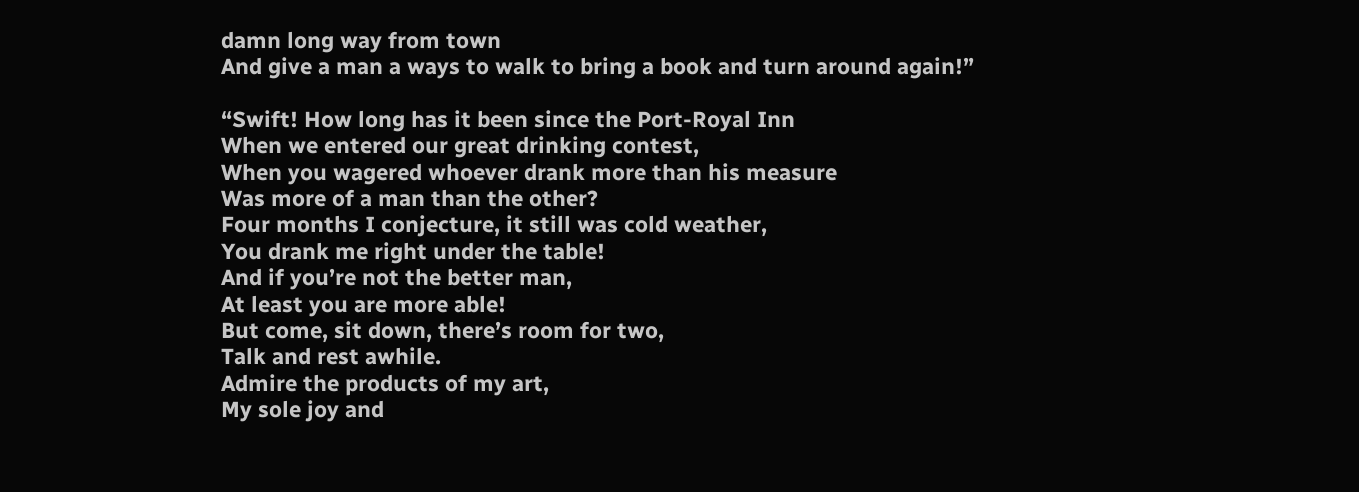damn long way from town
And give a man a ways to walk to bring a book and turn around again!”

“Swift! How long has it been since the Port-Royal Inn
When we entered our great drinking contest,
When you wagered whoever drank more than his measure
Was more of a man than the other?
Four months I conjecture, it still was cold weather,
You drank me right under the table!
And if you’re not the better man,
At least you are more able!
But come, sit down, there’s room for two,
Talk and rest awhile.
Admire the products of my art,
My sole joy and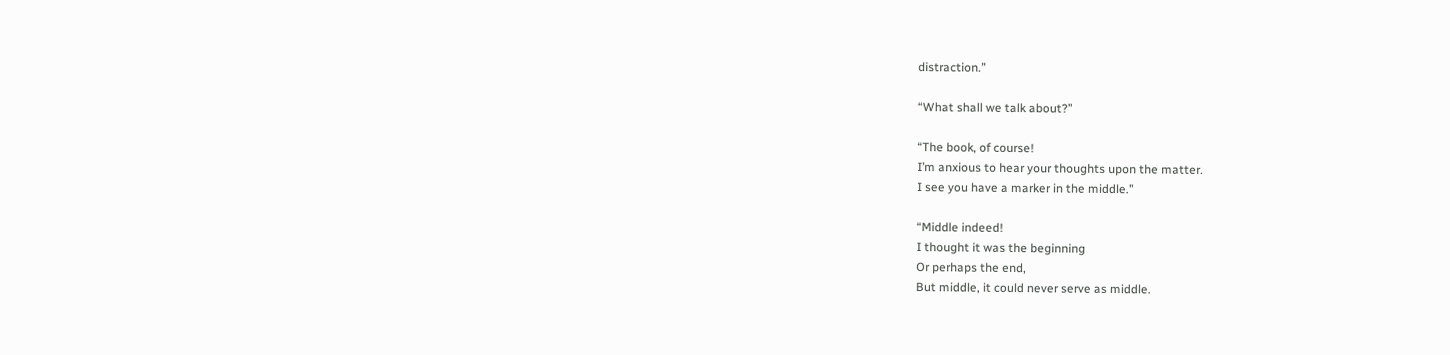distraction.”

“What shall we talk about?”

“The book, of course!
I’m anxious to hear your thoughts upon the matter.
I see you have a marker in the middle.”

“Middle indeed!
I thought it was the beginning
Or perhaps the end,
But middle, it could never serve as middle.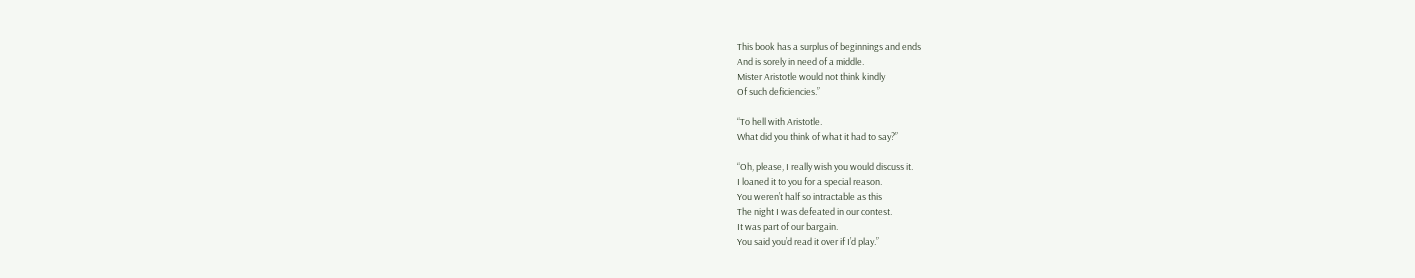This book has a surplus of beginnings and ends
And is sorely in need of a middle.
Mister Aristotle would not think kindly
Of such deficiencies.”

“To hell with Aristotle.
What did you think of what it had to say?”

“Oh, please, I really wish you would discuss it.
I loaned it to you for a special reason.
You weren’t half so intractable as this
The night I was defeated in our contest.
It was part of our bargain.
You said you’d read it over if I’d play.”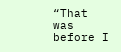“That was before I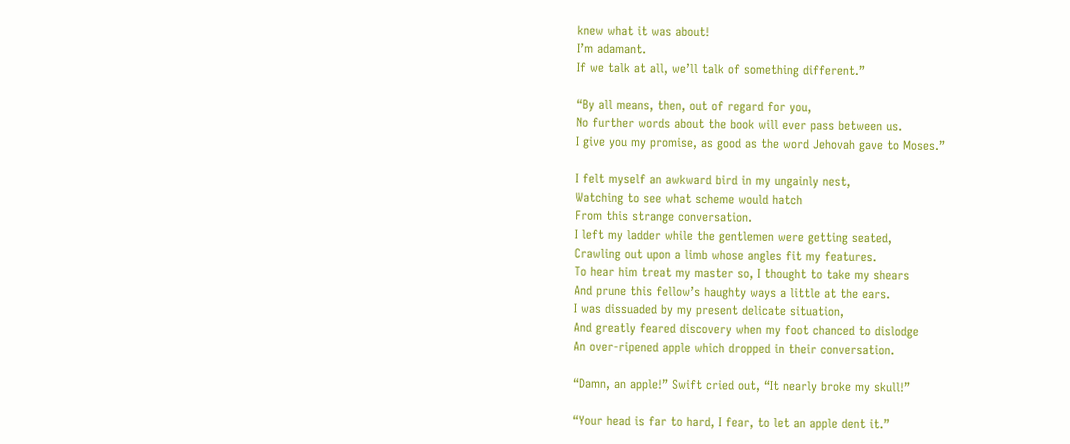knew what it was about!
I’m adamant.
If we talk at all, we’ll talk of something different.”

“By all means, then, out of regard for you,
No further words about the book will ever pass between us.
I give you my promise, as good as the word Jehovah gave to Moses.”

I felt myself an awkward bird in my ungainly nest,
Watching to see what scheme would hatch
From this strange conversation.
I left my ladder while the gentlemen were getting seated,
Crawling out upon a limb whose angles fit my features.
To hear him treat my master so, I thought to take my shears
And prune this fellow’s haughty ways a little at the ears.
I was dissuaded by my present delicate situation,
And greatly feared discovery when my foot chanced to dislodge
An over-ripened apple which dropped in their conversation.

“Damn, an apple!” Swift cried out, “It nearly broke my skull!”

“Your head is far to hard, I fear, to let an apple dent it.”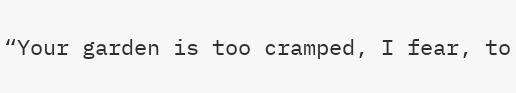“Your garden is too cramped, I fear, to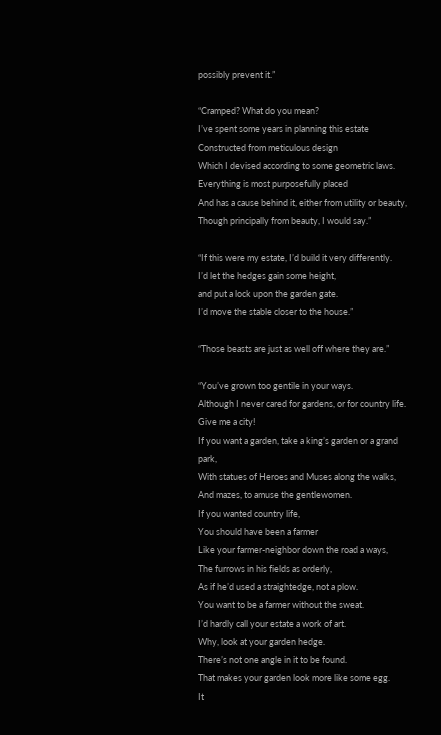possibly prevent it.”

“Cramped? What do you mean?
I’ve spent some years in planning this estate
Constructed from meticulous design
Which I devised according to some geometric laws.
Everything is most purposefully placed
And has a cause behind it, either from utility or beauty,
Though principally from beauty, I would say.”

“If this were my estate, I’d build it very differently.
I’d let the hedges gain some height,
and put a lock upon the garden gate.
I’d move the stable closer to the house.”

“Those beasts are just as well off where they are.”

“You’ve grown too gentile in your ways.
Although I never cared for gardens, or for country life.
Give me a city!
If you want a garden, take a king’s garden or a grand park,
With statues of Heroes and Muses along the walks,
And mazes, to amuse the gentlewomen.
If you wanted country life,
You should have been a farmer
Like your farmer-neighbor down the road a ways,
The furrows in his fields as orderly,
As if he’d used a straightedge, not a plow.
You want to be a farmer without the sweat.
I’d hardly call your estate a work of art.
Why, look at your garden hedge.
There’s not one angle in it to be found.
That makes your garden look more like some egg.
It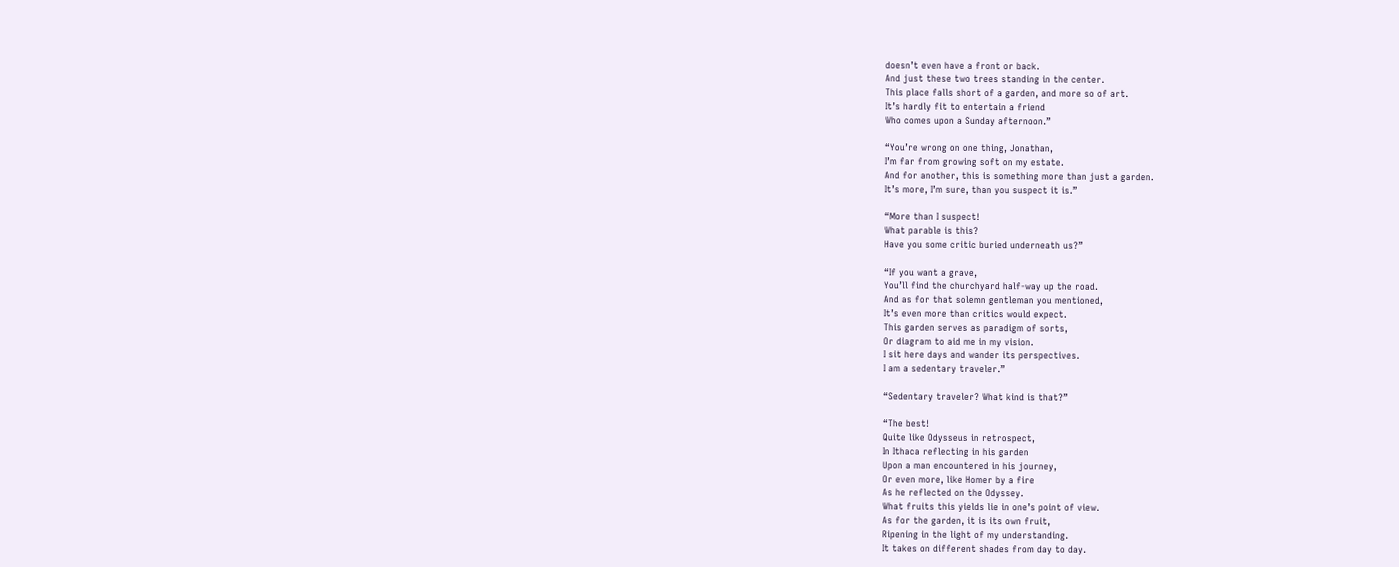doesn’t even have a front or back.
And just these two trees standing in the center.
This place falls short of a garden, and more so of art.
It’s hardly fit to entertain a friend
Who comes upon a Sunday afternoon.”

“You’re wrong on one thing, Jonathan,
I’m far from growing soft on my estate.
And for another, this is something more than just a garden.
It’s more, I’m sure, than you suspect it is.”

“More than I suspect!
What parable is this?
Have you some critic buried underneath us?”

“If you want a grave,
You’ll find the churchyard half-way up the road.
And as for that solemn gentleman you mentioned,
It’s even more than critics would expect.
This garden serves as paradigm of sorts,
Or diagram to aid me in my vision.
I sit here days and wander its perspectives.
I am a sedentary traveler.”

“Sedentary traveler? What kind is that?”

“The best!
Quite like Odysseus in retrospect,
In Ithaca reflecting in his garden
Upon a man encountered in his journey,
Or even more, like Homer by a fire
As he reflected on the Odyssey.
What fruits this yields lie in one’s point of view.
As for the garden, it is its own fruit,
Ripening in the light of my understanding.
It takes on different shades from day to day.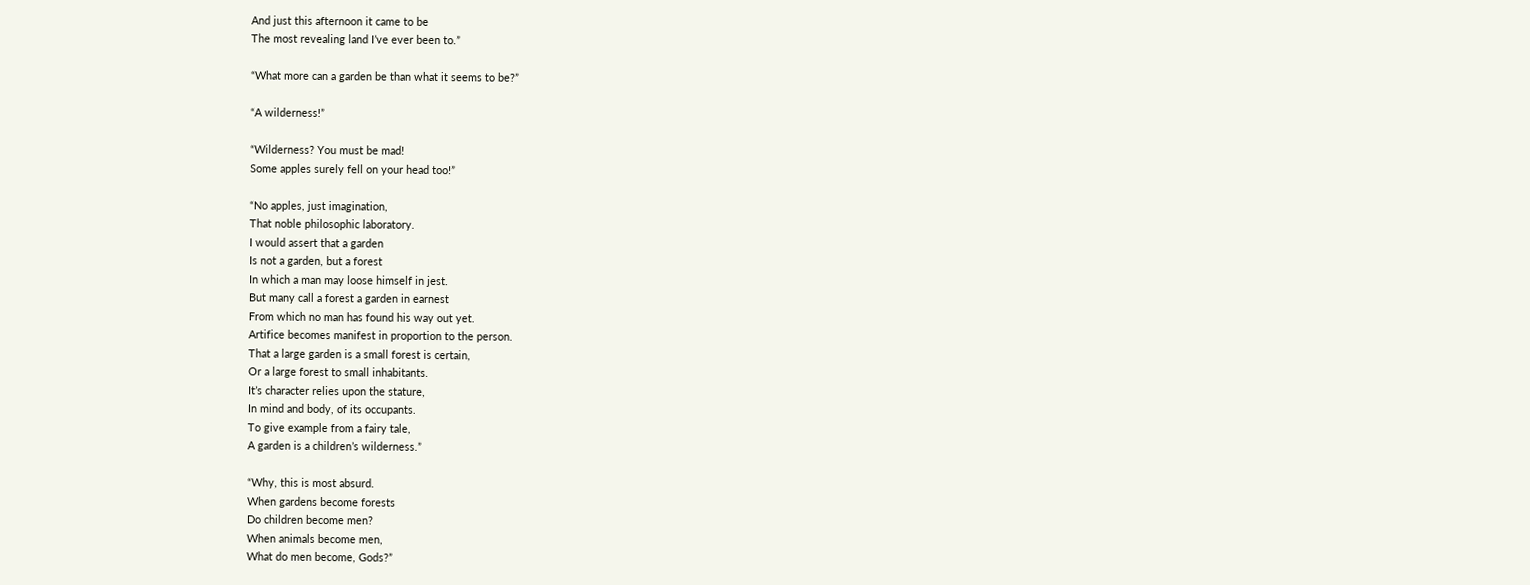And just this afternoon it came to be
The most revealing land I’ve ever been to.”

“What more can a garden be than what it seems to be?”

“A wilderness!”

“Wilderness? You must be mad!
Some apples surely fell on your head too!”

“No apples, just imagination,
That noble philosophic laboratory.
I would assert that a garden
Is not a garden, but a forest
In which a man may loose himself in jest.
But many call a forest a garden in earnest
From which no man has found his way out yet.
Artifice becomes manifest in proportion to the person.
That a large garden is a small forest is certain,
Or a large forest to small inhabitants.
It’s character relies upon the stature,
In mind and body, of its occupants.
To give example from a fairy tale,
A garden is a children’s wilderness.”

“Why, this is most absurd.
When gardens become forests
Do children become men?
When animals become men,
What do men become, Gods?”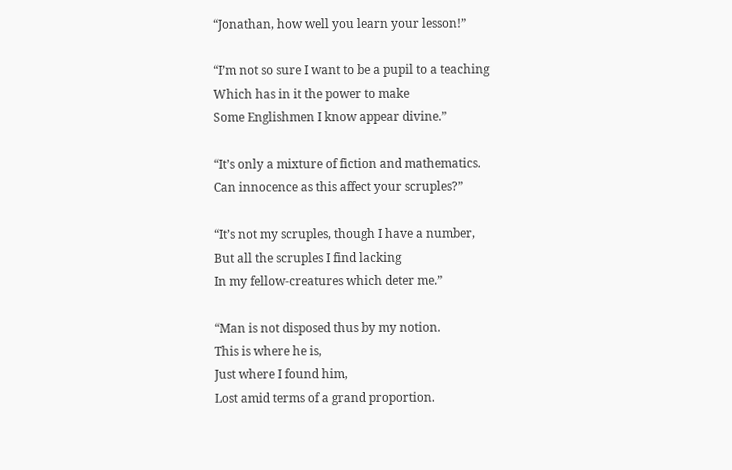“Jonathan, how well you learn your lesson!”

“I’m not so sure I want to be a pupil to a teaching
Which has in it the power to make
Some Englishmen I know appear divine.”

“It’s only a mixture of fiction and mathematics.
Can innocence as this affect your scruples?”

“It’s not my scruples, though I have a number,
But all the scruples I find lacking
In my fellow-creatures which deter me.”

“Man is not disposed thus by my notion.
This is where he is,
Just where I found him,
Lost amid terms of a grand proportion.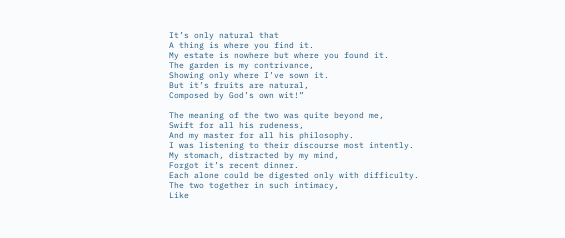It’s only natural that
A thing is where you find it.
My estate is nowhere but where you found it.
The garden is my contrivance,
Showing only where I’ve sown it.
But it’s fruits are natural,
Composed by God’s own wit!”

The meaning of the two was quite beyond me,
Swift for all his rudeness,
And my master for all his philosophy.
I was listening to their discourse most intently.
My stomach, distracted by my mind,
Forgot it’s recent dinner.
Each alone could be digested only with difficulty.
The two together in such intimacy,
Like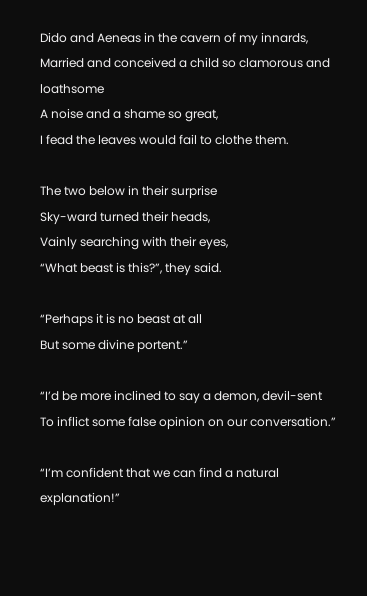Dido and Aeneas in the cavern of my innards,
Married and conceived a child so clamorous and loathsome
A noise and a shame so great,
I fead the leaves would fail to clothe them.

The two below in their surprise
Sky-ward turned their heads,
Vainly searching with their eyes,
“What beast is this?”, they said.

“Perhaps it is no beast at all
But some divine portent.”

“I’d be more inclined to say a demon, devil-sent
To inflict some false opinion on our conversation.”

“I’m confident that we can find a natural explanation!”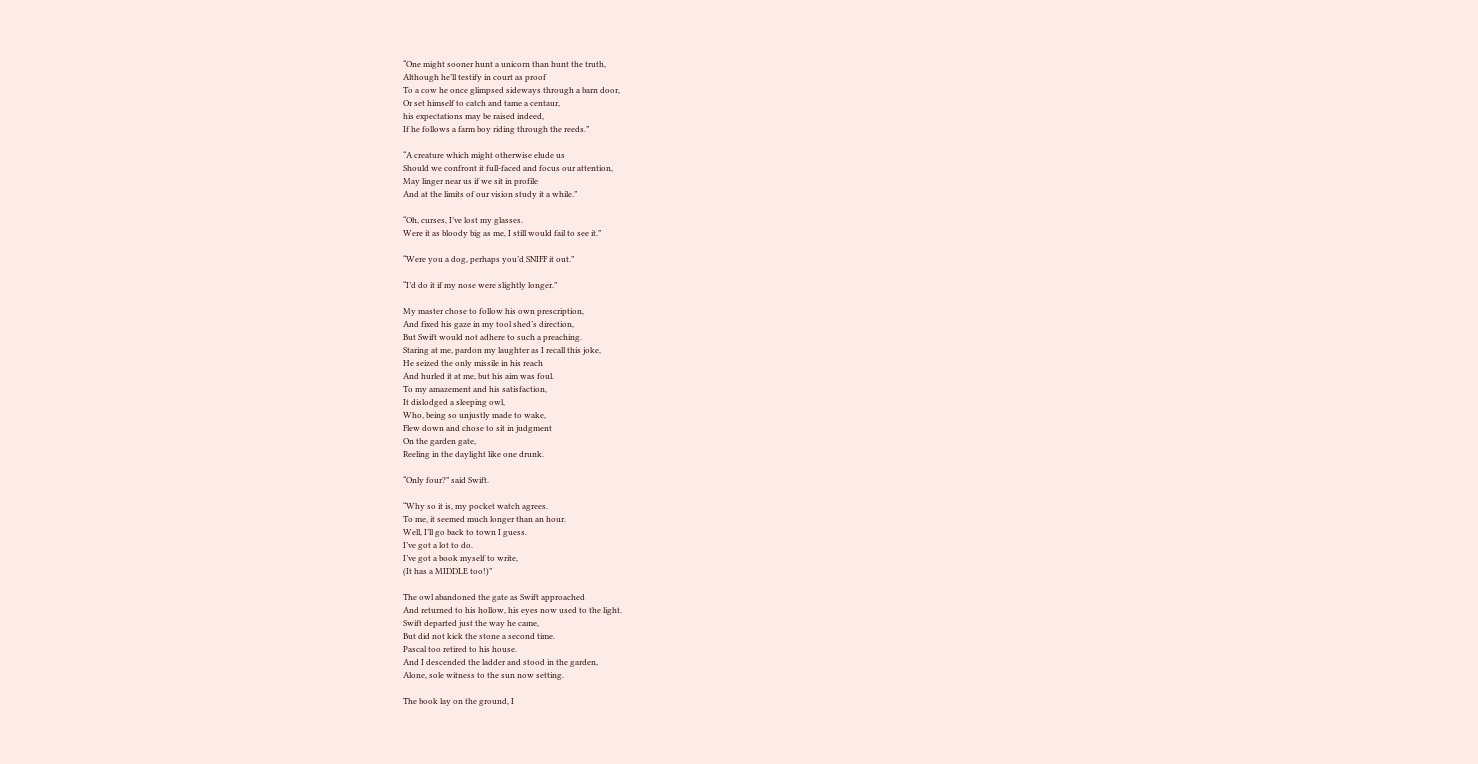“One might sooner hunt a unicorn than hunt the truth,
Although he’ll testify in court as proof
To a cow he once glimpsed sideways through a barn door,
Or set himself to catch and tame a centaur,
his expectations may be raised indeed,
If he follows a farm boy riding through the reeds.”

“A creature which might otherwise elude us
Should we confront it full-faced and focus our attention,
May linger near us if we sit in profile
And at the limits of our vision study it a while.”

“Oh, curses, I’ve lost my glasses.
Were it as bloody big as me, I still would fail to see it.”

“Were you a dog, perhaps you’d SNIFF it out.”

“I’d do it if my nose were slightly longer.”

My master chose to follow his own prescription,
And fixed his gaze in my tool shed’s direction,
But Swift would not adhere to such a preaching.
Staring at me, pardon my laughter as I recall this joke,
He seized the only missile in his reach
And hurled it at me, but his aim was foul.
To my amazement and his satisfaction,
It dislodged a sleeping owl,
Who, being so unjustly made to wake,
Flew down and chose to sit in judgment
On the garden gate,
Reeling in the daylight like one drunk.

“Only four?” said Swift.

“Why so it is, my pocket watch agrees.
To me, it seemed much longer than an hour.
Well, I’ll go back to town I guess.
I’ve got a lot to do.
I’ve got a book myself to write,
(It has a MIDDLE too!)”

The owl abandoned the gate as Swift approached
And returned to his hollow, his eyes now used to the light.
Swift departed just the way he came,
But did not kick the stone a second time.
Pascal too retired to his house.
And I descended the ladder and stood in the garden,
Alone, sole witness to the sun now setting.

The book lay on the ground, I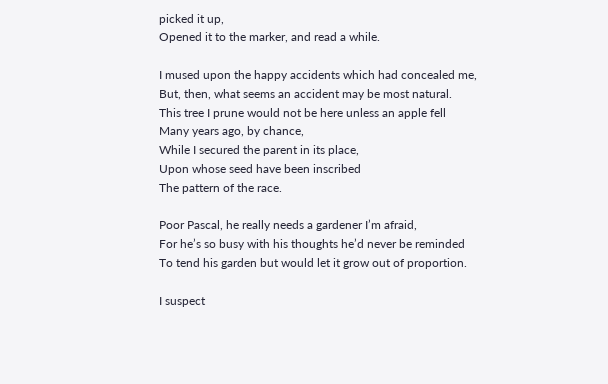picked it up,
Opened it to the marker, and read a while.

I mused upon the happy accidents which had concealed me,
But, then, what seems an accident may be most natural.
This tree I prune would not be here unless an apple fell
Many years ago, by chance,
While I secured the parent in its place,
Upon whose seed have been inscribed
The pattern of the race.

Poor Pascal, he really needs a gardener I’m afraid,
For he’s so busy with his thoughts he’d never be reminded
To tend his garden but would let it grow out of proportion.

I suspect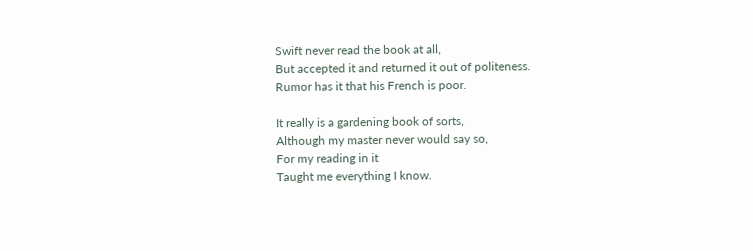Swift never read the book at all,
But accepted it and returned it out of politeness.
Rumor has it that his French is poor.

It really is a gardening book of sorts,
Although my master never would say so,
For my reading in it
Taught me everything I know.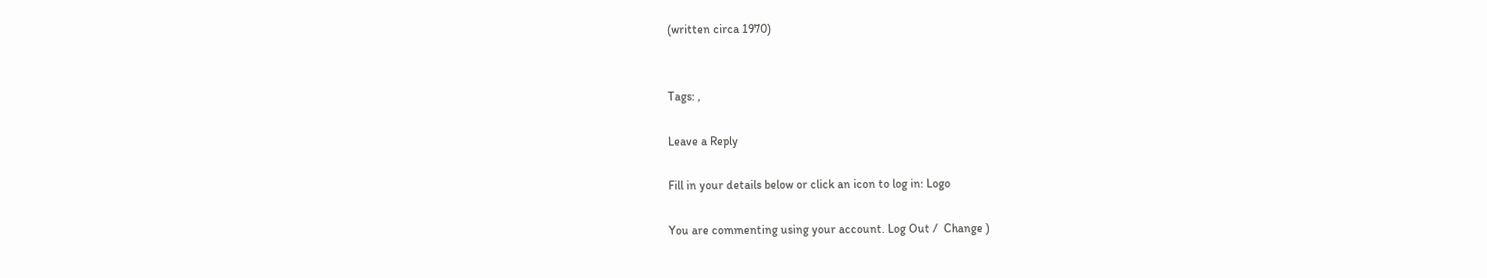(written circa 1970)


Tags: ,

Leave a Reply

Fill in your details below or click an icon to log in: Logo

You are commenting using your account. Log Out /  Change )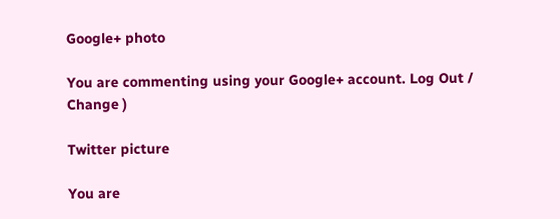Google+ photo

You are commenting using your Google+ account. Log Out /  Change )

Twitter picture

You are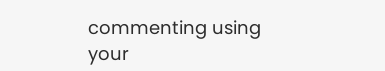commenting using your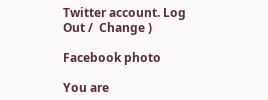Twitter account. Log Out /  Change )

Facebook photo

You are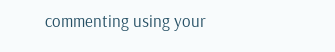commenting using your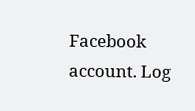Facebook account. Log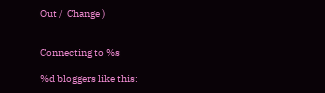Out /  Change )


Connecting to %s

%d bloggers like this: